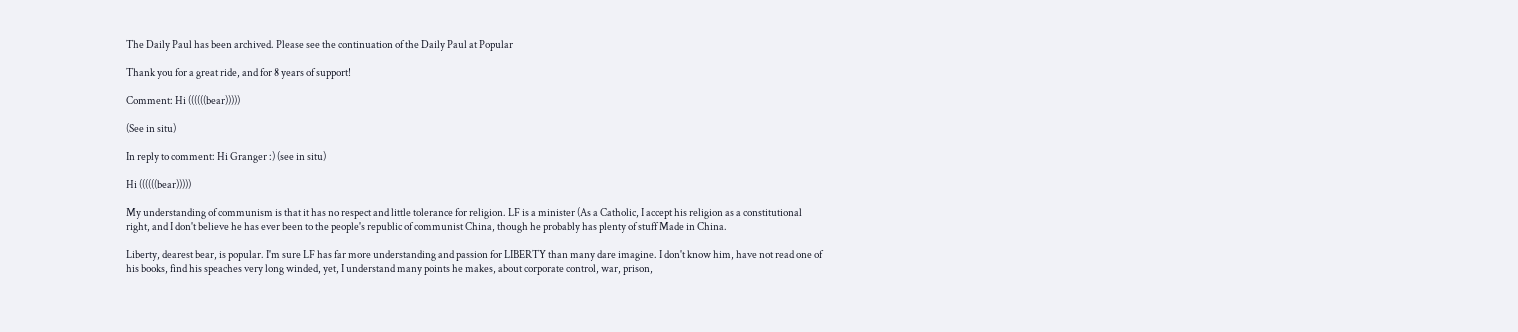The Daily Paul has been archived. Please see the continuation of the Daily Paul at Popular

Thank you for a great ride, and for 8 years of support!

Comment: Hi ((((((bear)))))

(See in situ)

In reply to comment: Hi Granger :) (see in situ)

Hi ((((((bear)))))

My understanding of communism is that it has no respect and little tolerance for religion. LF is a minister (As a Catholic, I accept his religion as a constitutional right, and I don't believe he has ever been to the people's republic of communist China, though he probably has plenty of stuff Made in China.

Liberty, dearest bear, is popular. I'm sure LF has far more understanding and passion for LIBERTY than many dare imagine. I don't know him, have not read one of his books, find his speaches very long winded, yet, I understand many points he makes, about corporate control, war, prison,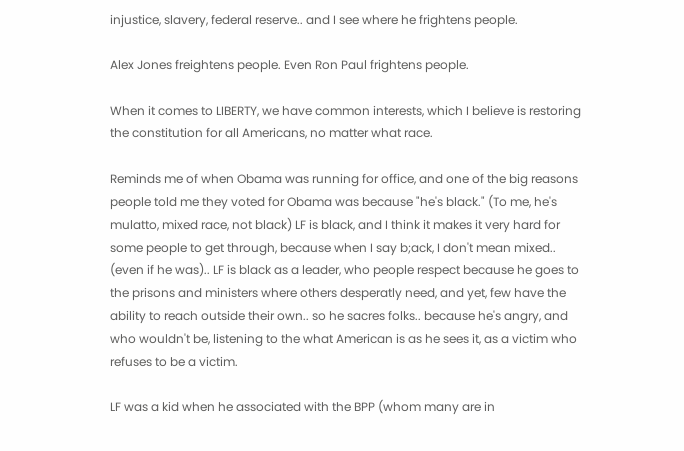injustice, slavery, federal reserve.. and I see where he frightens people.

Alex Jones freightens people. Even Ron Paul frightens people.

When it comes to LIBERTY, we have common interests, which I believe is restoring the constitution for all Americans, no matter what race.

Reminds me of when Obama was running for office, and one of the big reasons people told me they voted for Obama was because "he's black." (To me, he's mulatto, mixed race, not black) LF is black, and I think it makes it very hard for some people to get through, because when I say b;ack, I don't mean mixed.. (even if he was).. LF is black as a leader, who people respect because he goes to the prisons and ministers where others desperatly need, and yet, few have the ability to reach outside their own.. so he sacres folks.. because he's angry, and who wouldn't be, listening to the what American is as he sees it, as a victim who refuses to be a victim.

LF was a kid when he associated with the BPP (whom many are in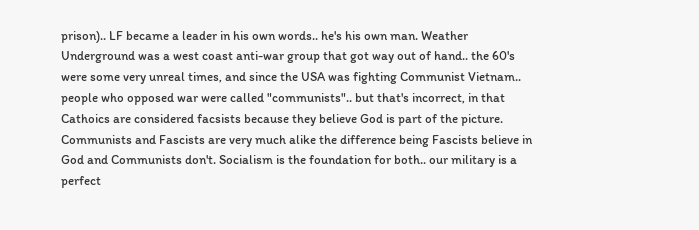prison).. LF became a leader in his own words.. he's his own man. Weather Underground was a west coast anti-war group that got way out of hand.. the 60's were some very unreal times, and since the USA was fighting Communist Vietnam.. people who opposed war were called "communists".. but that's incorrect, in that Cathoics are considered facsists because they believe God is part of the picture. Communists and Fascists are very much alike the difference being Fascists believe in God and Communists don't. Socialism is the foundation for both.. our military is a perfect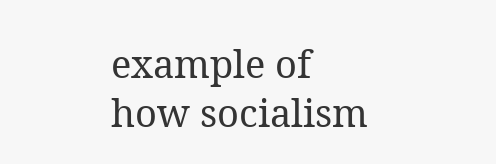example of how socialism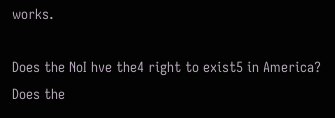works.

Does the NoI hve the4 right to exist5 in America? Does the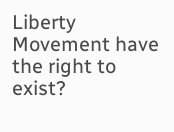Liberty Movement have the right to exist?